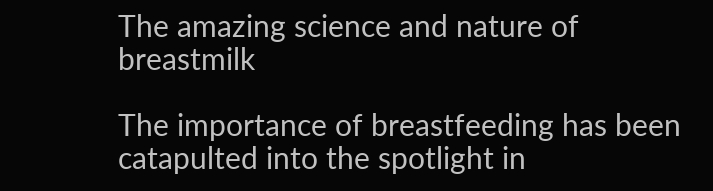The amazing science and nature of breastmilk

The importance of breastfeeding has been catapulted into the spotlight in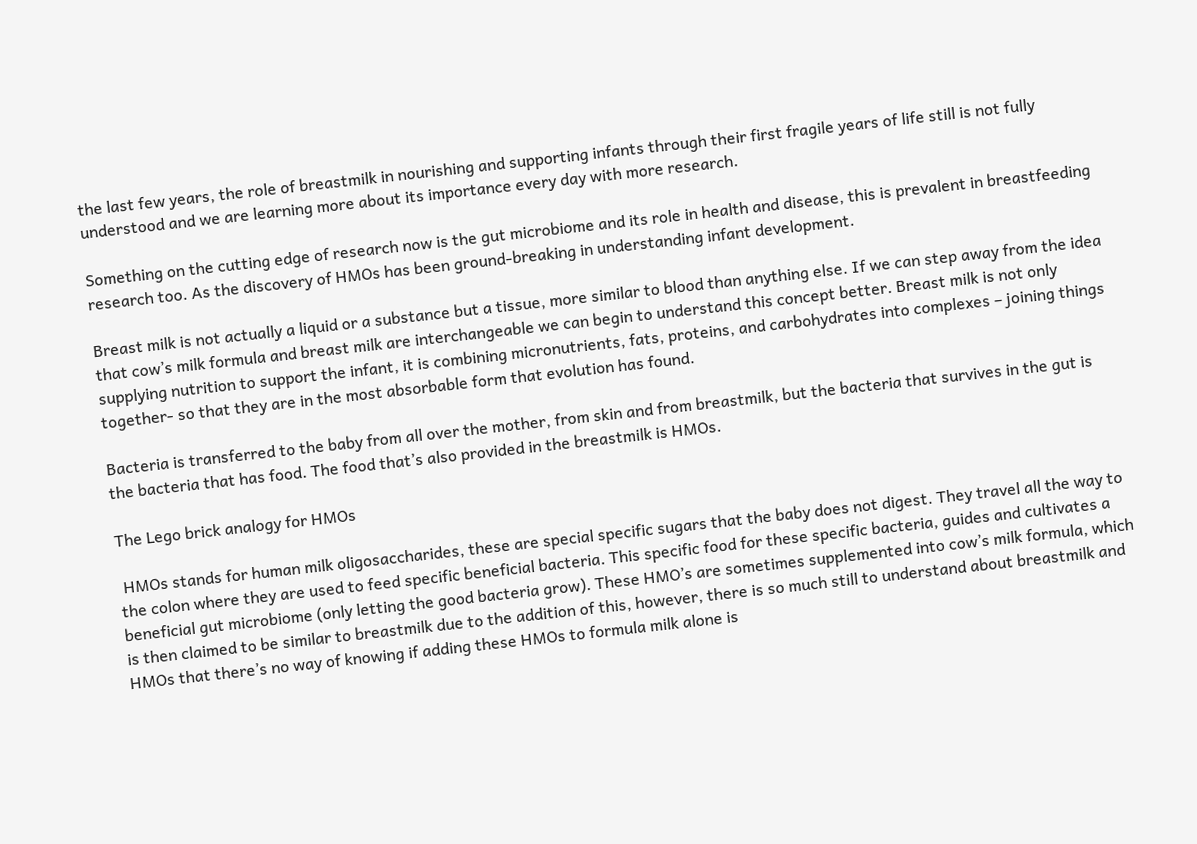the last few years, the role of breastmilk in nourishing and supporting infants through their first fragile years of life still is not fully understood and we are learning more about its importance every day with more research.

Something on the cutting edge of research now is the gut microbiome and its role in health and disease, this is prevalent in breastfeeding research too. As the discovery of HMOs has been ground-breaking in understanding infant development.

Breast milk is not actually a liquid or a substance but a tissue, more similar to blood than anything else. If we can step away from the idea that cow’s milk formula and breast milk are interchangeable we can begin to understand this concept better. Breast milk is not only supplying nutrition to support the infant, it is combining micronutrients, fats, proteins, and carbohydrates into complexes – joining things together- so that they are in the most absorbable form that evolution has found.

Bacteria is transferred to the baby from all over the mother, from skin and from breastmilk, but the bacteria that survives in the gut is the bacteria that has food. The food that’s also provided in the breastmilk is HMOs.

The Lego brick analogy for HMOs

 HMOs stands for human milk oligosaccharides, these are special specific sugars that the baby does not digest. They travel all the way to the colon where they are used to feed specific beneficial bacteria. This specific food for these specific bacteria, guides and cultivates a beneficial gut microbiome (only letting the good bacteria grow). These HMO’s are sometimes supplemented into cow’s milk formula, which is then claimed to be similar to breastmilk due to the addition of this, however, there is so much still to understand about breastmilk and HMOs that there’s no way of knowing if adding these HMOs to formula milk alone is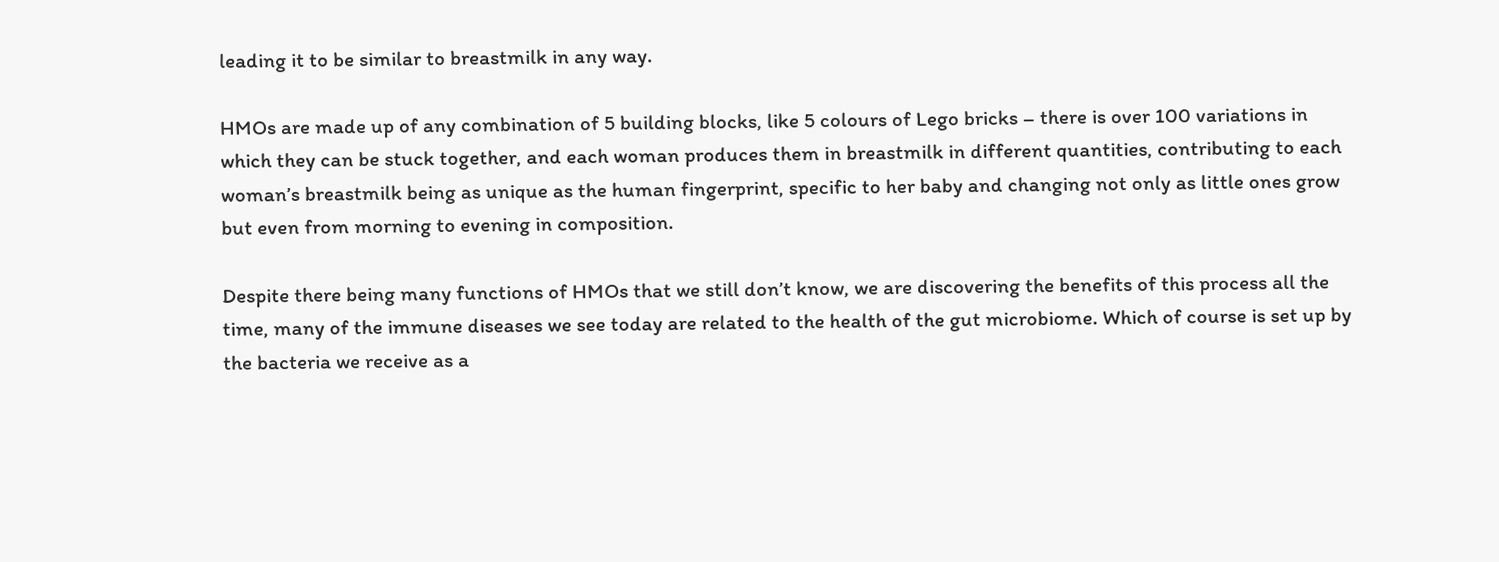leading it to be similar to breastmilk in any way.

HMOs are made up of any combination of 5 building blocks, like 5 colours of Lego bricks – there is over 100 variations in which they can be stuck together, and each woman produces them in breastmilk in different quantities, contributing to each woman’s breastmilk being as unique as the human fingerprint, specific to her baby and changing not only as little ones grow but even from morning to evening in composition.

Despite there being many functions of HMOs that we still don’t know, we are discovering the benefits of this process all the time, many of the immune diseases we see today are related to the health of the gut microbiome. Which of course is set up by the bacteria we receive as a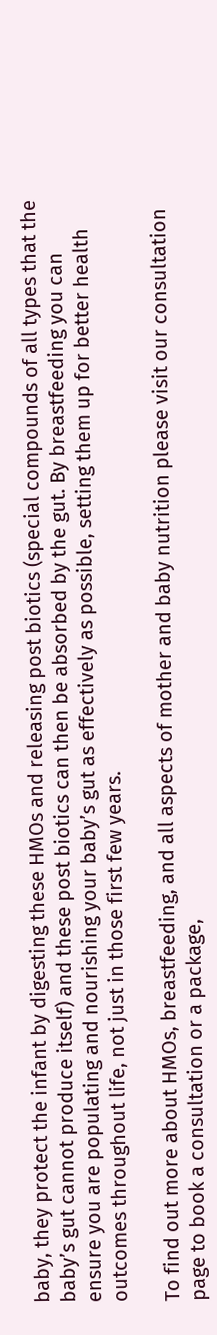baby, they protect the infant by digesting these HMOs and releasing post biotics (special compounds of all types that the baby’s gut cannot produce itself) and these post biotics can then be absorbed by the gut. By breastfeeding you can ensure you are populating and nourishing your baby’s gut as effectively as possible, setting them up for better health outcomes throughout life, not just in those first few years.

To find out more about HMOs, breastfeeding, and all aspects of mother and baby nutrition please visit our consultation page to book a consultation or a package,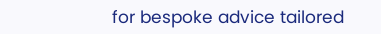for bespoke advice tailored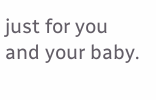just for you and your baby.